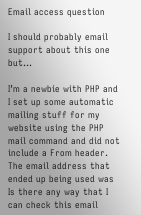Email access question

I should probably email support about this one but…

I’m a newbie with PHP and I set up some automatic mailing stuff for my website using the PHP mail command and did not include a From header. The email address that ended up being used was Is there any way that I can check this email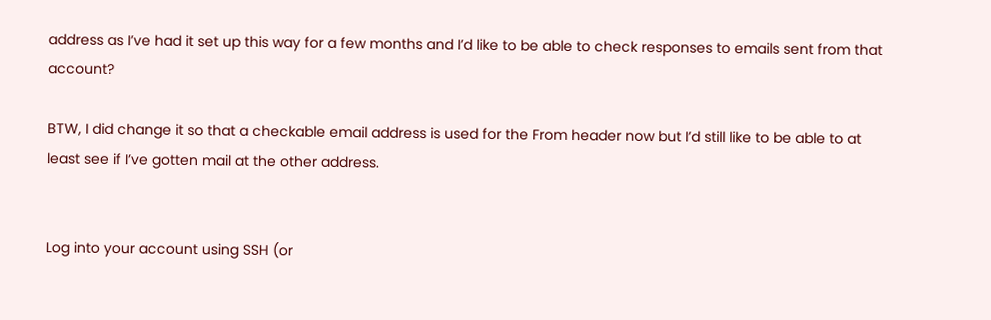address as I’ve had it set up this way for a few months and I’d like to be able to check responses to emails sent from that account?

BTW, I did change it so that a checkable email address is used for the From header now but I’d still like to be able to at least see if I’ve gotten mail at the other address.


Log into your account using SSH (or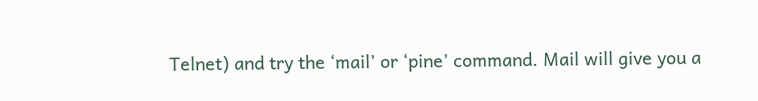Telnet) and try the ‘mail’ or ‘pine’ command. Mail will give you a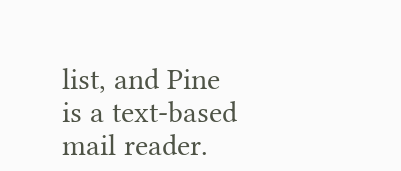list, and Pine is a text-based mail reader.